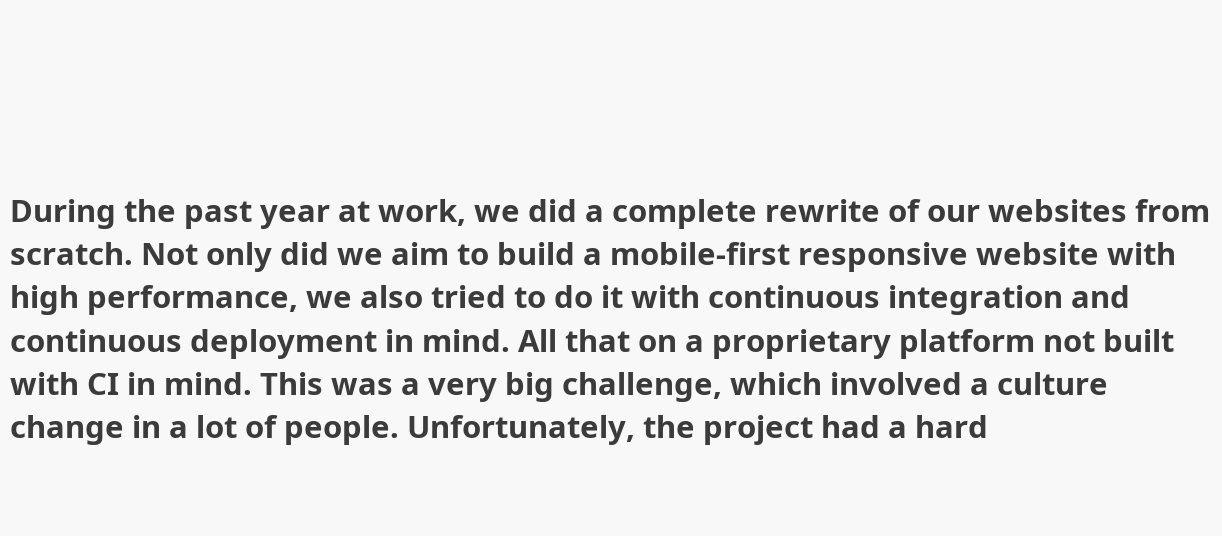During the past year at work, we did a complete rewrite of our websites from scratch. Not only did we aim to build a mobile-first responsive website with high performance, we also tried to do it with continuous integration and continuous deployment in mind. All that on a proprietary platform not built with CI in mind. This was a very big challenge, which involved a culture change in a lot of people. Unfortunately, the project had a hard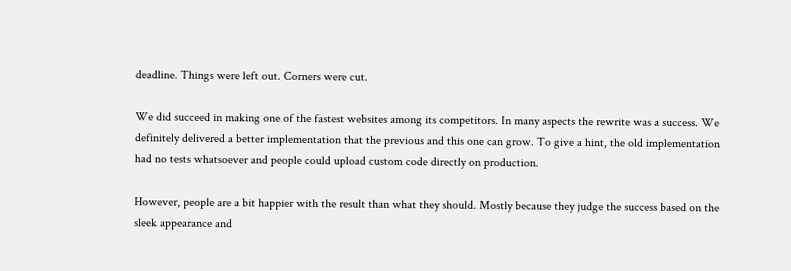deadline. Things were left out. Corners were cut.

We did succeed in making one of the fastest websites among its competitors. In many aspects the rewrite was a success. We definitely delivered a better implementation that the previous and this one can grow. To give a hint, the old implementation had no tests whatsoever and people could upload custom code directly on production.

However, people are a bit happier with the result than what they should. Mostly because they judge the success based on the sleek appearance and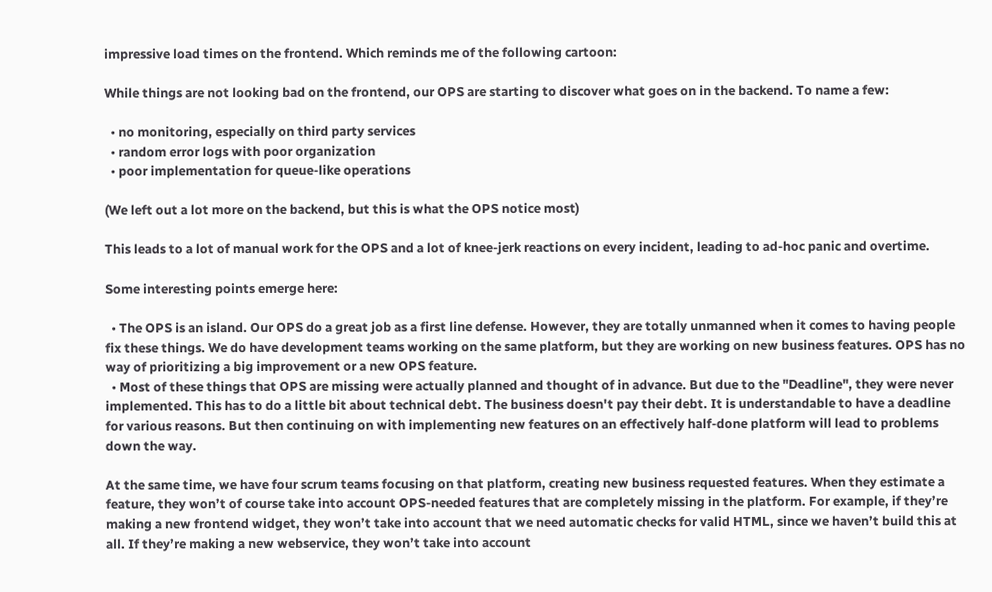impressive load times on the frontend. Which reminds me of the following cartoon:

While things are not looking bad on the frontend, our OPS are starting to discover what goes on in the backend. To name a few:

  • no monitoring, especially on third party services
  • random error logs with poor organization
  • poor implementation for queue-like operations

(We left out a lot more on the backend, but this is what the OPS notice most)

This leads to a lot of manual work for the OPS and a lot of knee-jerk reactions on every incident, leading to ad-hoc panic and overtime.

Some interesting points emerge here:

  • The OPS is an island. Our OPS do a great job as a first line defense. However, they are totally unmanned when it comes to having people fix these things. We do have development teams working on the same platform, but they are working on new business features. OPS has no way of prioritizing a big improvement or a new OPS feature.
  • Most of these things that OPS are missing were actually planned and thought of in advance. But due to the "Deadline", they were never implemented. This has to do a little bit about technical debt. The business doesn't pay their debt. It is understandable to have a deadline for various reasons. But then continuing on with implementing new features on an effectively half-done platform will lead to problems down the way.

At the same time, we have four scrum teams focusing on that platform, creating new business requested features. When they estimate a feature, they won’t of course take into account OPS-needed features that are completely missing in the platform. For example, if they’re making a new frontend widget, they won’t take into account that we need automatic checks for valid HTML, since we haven’t build this at all. If they’re making a new webservice, they won’t take into account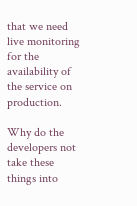that we need live monitoring for the availability of the service on production.

Why do the developers not take these things into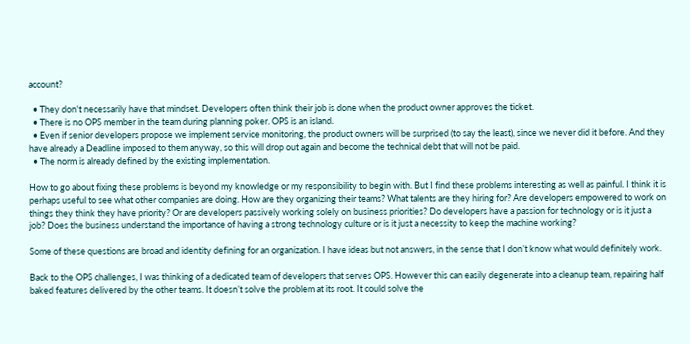account?

  • They don't necessarily have that mindset. Developers often think their job is done when the product owner approves the ticket.
  • There is no OPS member in the team during planning poker. OPS is an island.
  • Even if senior developers propose we implement service monitoring, the product owners will be surprised (to say the least), since we never did it before. And they have already a Deadline imposed to them anyway, so this will drop out again and become the technical debt that will not be paid.
  • The norm is already defined by the existing implementation.

How to go about fixing these problems is beyond my knowledge or my responsibility to begin with. But I find these problems interesting as well as painful. I think it is perhaps useful to see what other companies are doing. How are they organizing their teams? What talents are they hiring for? Are developers empowered to work on things they think they have priority? Or are developers passively working solely on business priorities? Do developers have a passion for technology or is it just a job? Does the business understand the importance of having a strong technology culture or is it just a necessity to keep the machine working?

Some of these questions are broad and identity defining for an organization. I have ideas but not answers, in the sense that I don’t know what would definitely work.

Back to the OPS challenges, I was thinking of a dedicated team of developers that serves OPS. However this can easily degenerate into a cleanup team, repairing half baked features delivered by the other teams. It doesn’t solve the problem at its root. It could solve the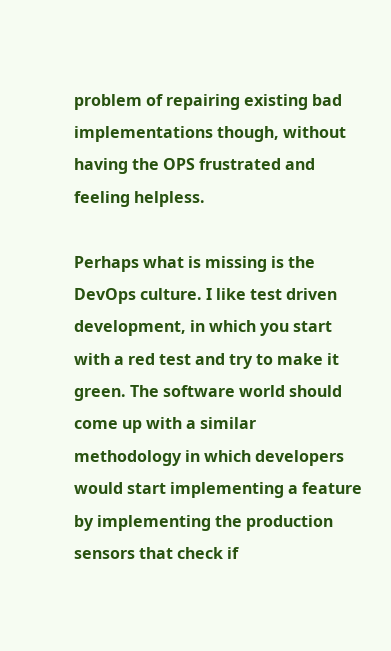problem of repairing existing bad implementations though, without having the OPS frustrated and feeling helpless.

Perhaps what is missing is the DevOps culture. I like test driven development, in which you start with a red test and try to make it green. The software world should come up with a similar methodology in which developers would start implementing a feature by implementing the production sensors that check if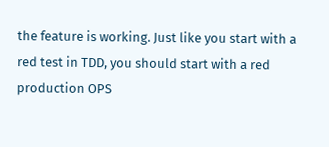the feature is working. Just like you start with a red test in TDD, you should start with a red production OPS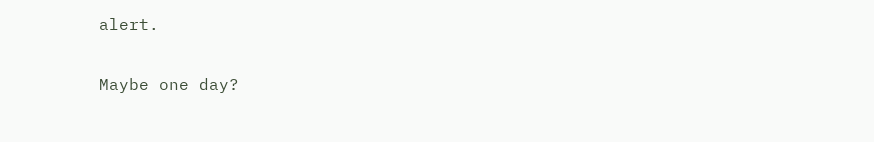alert.

Maybe one day?